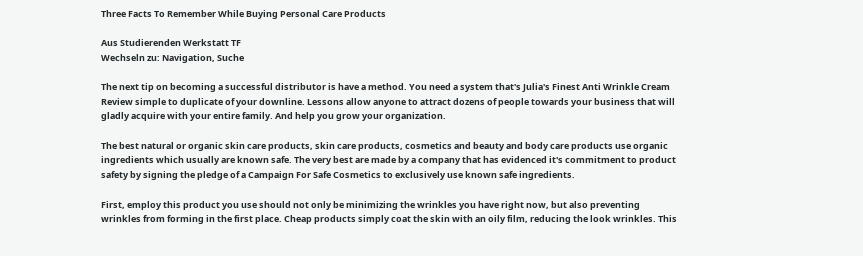Three Facts To Remember While Buying Personal Care Products

Aus Studierenden Werkstatt TF
Wechseln zu: Navigation, Suche

The next tip on becoming a successful distributor is have a method. You need a system that's Julia's Finest Anti Wrinkle Cream Review simple to duplicate of your downline. Lessons allow anyone to attract dozens of people towards your business that will gladly acquire with your entire family. And help you grow your organization.

The best natural or organic skin care products, skin care products, cosmetics and beauty and body care products use organic ingredients which usually are known safe. The very best are made by a company that has evidenced it's commitment to product safety by signing the pledge of a Campaign For Safe Cosmetics to exclusively use known safe ingredients.

First, employ this product you use should not only be minimizing the wrinkles you have right now, but also preventing wrinkles from forming in the first place. Cheap products simply coat the skin with an oily film, reducing the look wrinkles. This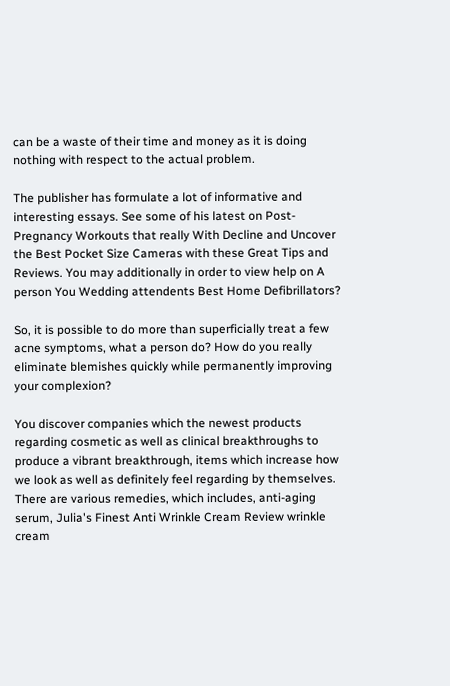can be a waste of their time and money as it is doing nothing with respect to the actual problem.

The publisher has formulate a lot of informative and interesting essays. See some of his latest on Post-Pregnancy Workouts that really With Decline and Uncover the Best Pocket Size Cameras with these Great Tips and Reviews. You may additionally in order to view help on A person You Wedding attendents Best Home Defibrillators?

So, it is possible to do more than superficially treat a few acne symptoms, what a person do? How do you really eliminate blemishes quickly while permanently improving your complexion?

You discover companies which the newest products regarding cosmetic as well as clinical breakthroughs to produce a vibrant breakthrough, items which increase how we look as well as definitely feel regarding by themselves. There are various remedies, which includes, anti-aging serum, Julia's Finest Anti Wrinkle Cream Review wrinkle cream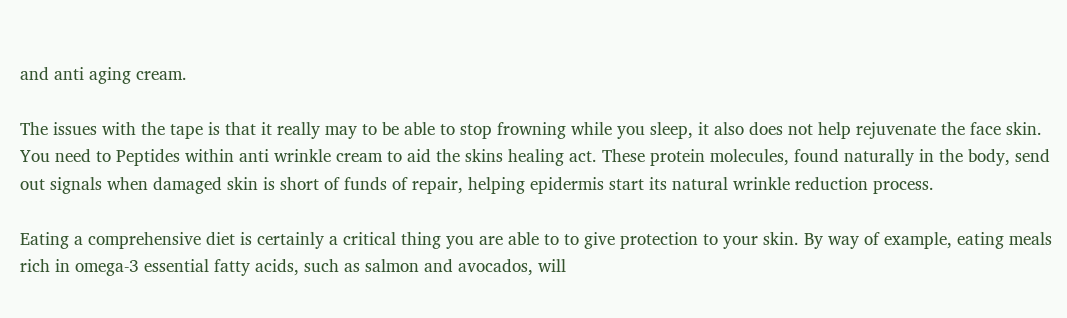and anti aging cream.

The issues with the tape is that it really may to be able to stop frowning while you sleep, it also does not help rejuvenate the face skin. You need to Peptides within anti wrinkle cream to aid the skins healing act. These protein molecules, found naturally in the body, send out signals when damaged skin is short of funds of repair, helping epidermis start its natural wrinkle reduction process.

Eating a comprehensive diet is certainly a critical thing you are able to to give protection to your skin. By way of example, eating meals rich in omega-3 essential fatty acids, such as salmon and avocados, will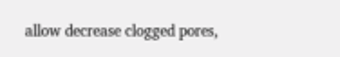allow decrease clogged pores,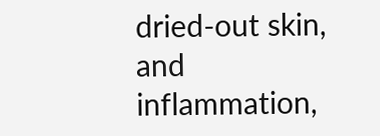dried-out skin, and inflammation,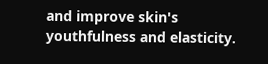and improve skin's youthfulness and elasticity.